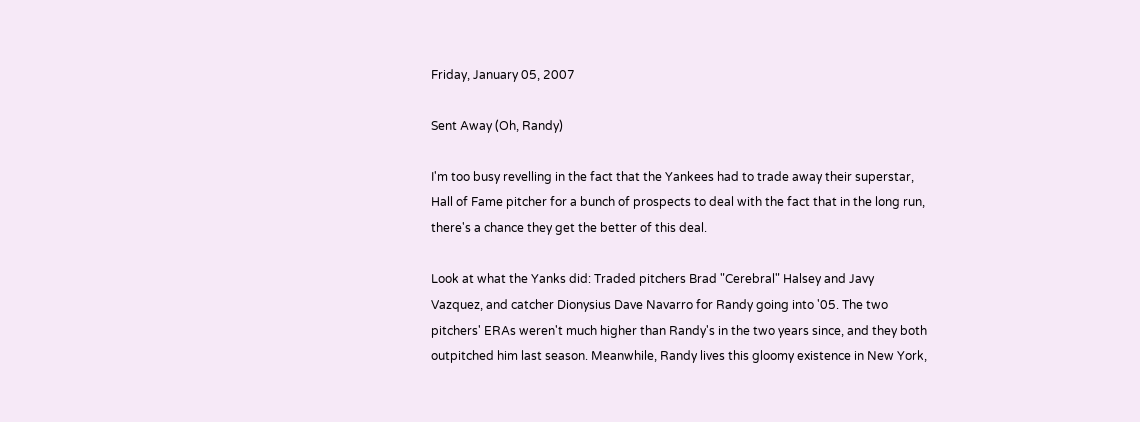Friday, January 05, 2007

Sent Away (Oh, Randy)

I'm too busy revelling in the fact that the Yankees had to trade away their superstar, Hall of Fame pitcher for a bunch of prospects to deal with the fact that in the long run, there's a chance they get the better of this deal.

Look at what the Yanks did: Traded pitchers Brad "Cerebral" Halsey and Javy Vazquez, and catcher Dionysius Dave Navarro for Randy going into '05. The two pitchers' ERAs weren't much higher than Randy's in the two years since, and they both outpitched him last season. Meanwhile, Randy lives this gloomy existence in New York,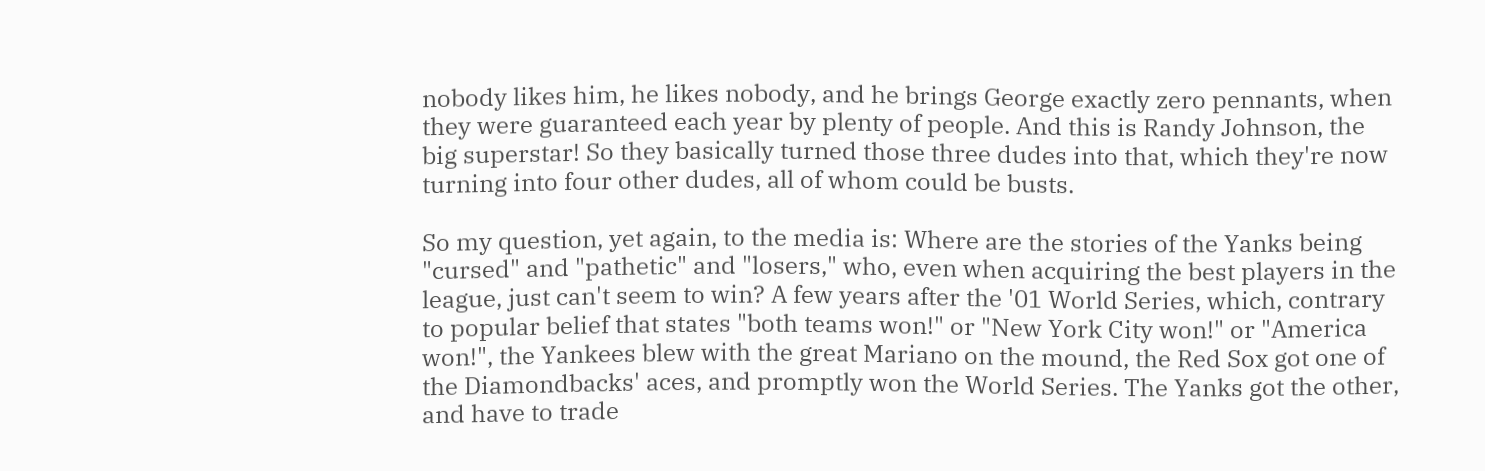nobody likes him, he likes nobody, and he brings George exactly zero pennants, when they were guaranteed each year by plenty of people. And this is Randy Johnson, the big superstar! So they basically turned those three dudes into that, which they're now turning into four other dudes, all of whom could be busts.

So my question, yet again, to the media is: Where are the stories of the Yanks being "cursed" and "pathetic" and "losers," who, even when acquiring the best players in the league, just can't seem to win? A few years after the '01 World Series, which, contrary to popular belief that states "both teams won!" or "New York City won!" or "America won!", the Yankees blew with the great Mariano on the mound, the Red Sox got one of the Diamondbacks' aces, and promptly won the World Series. The Yanks got the other, and have to trade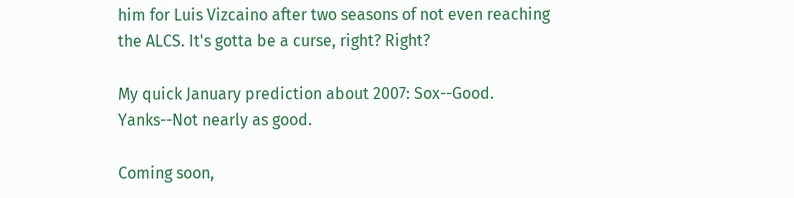him for Luis Vizcaino after two seasons of not even reaching the ALCS. It's gotta be a curse, right? Right?

My quick January prediction about 2007: Sox--Good. Yanks--Not nearly as good.

Coming soon,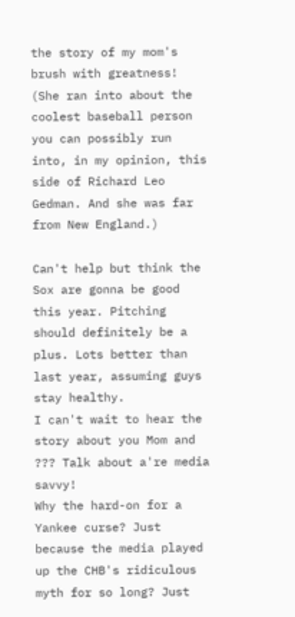the story of my mom's brush with greatness! (She ran into about the coolest baseball person you can possibly run into, in my opinion, this side of Richard Leo Gedman. And she was far from New England.)

Can't help but think the Sox are gonna be good this year. Pitching should definitely be a plus. Lots better than last year, assuming guys stay healthy.
I can't wait to hear the story about you Mom and ??? Talk about a're media savvy!
Why the hard-on for a Yankee curse? Just because the media played up the CHB's ridiculous myth for so long? Just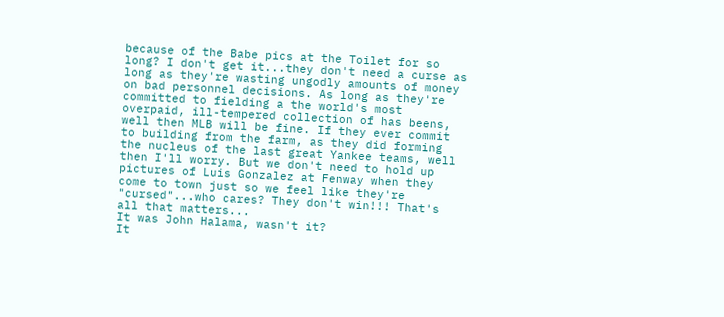because of the Babe pics at the Toilet for so long? I don't get it...they don't need a curse as long as they're wasting ungodly amounts of money on bad personnel decisions. As long as they're committed to fielding a the world's most overpaid, ill-tempered collection of has beens, well then MLB will be fine. If they ever commit to building from the farm, as they did forming the nucleus of the last great Yankee teams, well then I'll worry. But we don't need to hold up pictures of Luis Gonzalez at Fenway when they come to town just so we feel like they're "cursed"...who cares? They don't win!!! That's all that matters...
It was John Halama, wasn't it?
It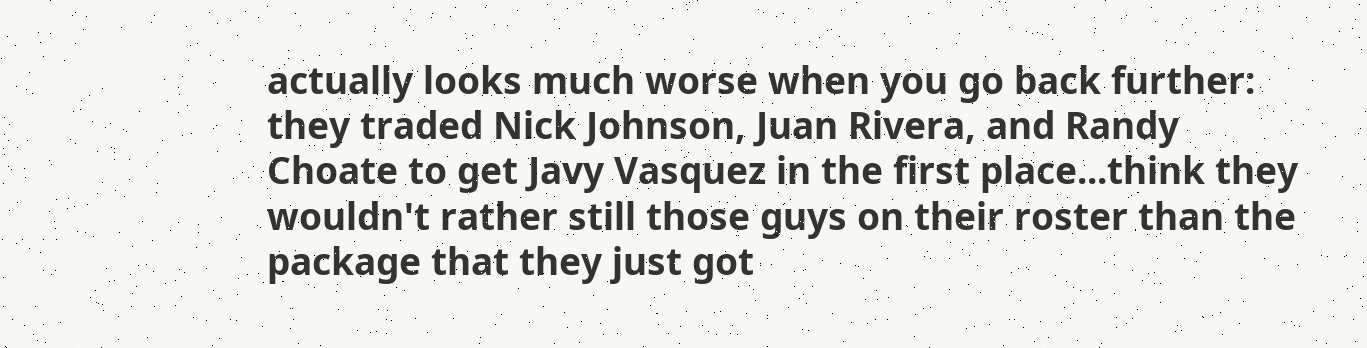actually looks much worse when you go back further: they traded Nick Johnson, Juan Rivera, and Randy Choate to get Javy Vasquez in the first place...think they wouldn't rather still those guys on their roster than the package that they just got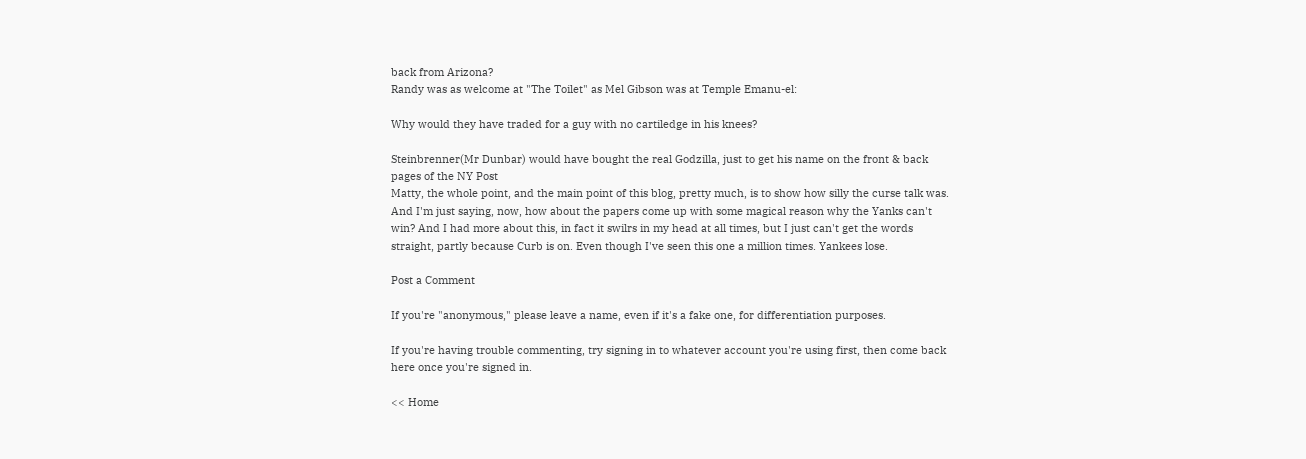back from Arizona?
Randy was as welcome at "The Toilet" as Mel Gibson was at Temple Emanu-el:

Why would they have traded for a guy with no cartiledge in his knees?

Steinbrenner(Mr Dunbar) would have bought the real Godzilla, just to get his name on the front & back pages of the NY Post
Matty, the whole point, and the main point of this blog, pretty much, is to show how silly the curse talk was. And I'm just saying, now, how about the papers come up with some magical reason why the Yanks can't win? And I had more about this, in fact it swilrs in my head at all times, but I just can't get the words straight, partly because Curb is on. Even though I've seen this one a million times. Yankees lose.

Post a Comment

If you're "anonymous," please leave a name, even if it's a fake one, for differentiation purposes.

If you're having trouble commenting, try signing in to whatever account you're using first, then come back here once you're signed in.

<< Home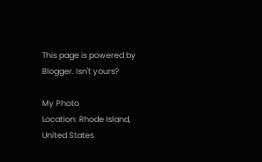This page is powered by Blogger. Isn't yours?

My Photo
Location: Rhode Island, United States